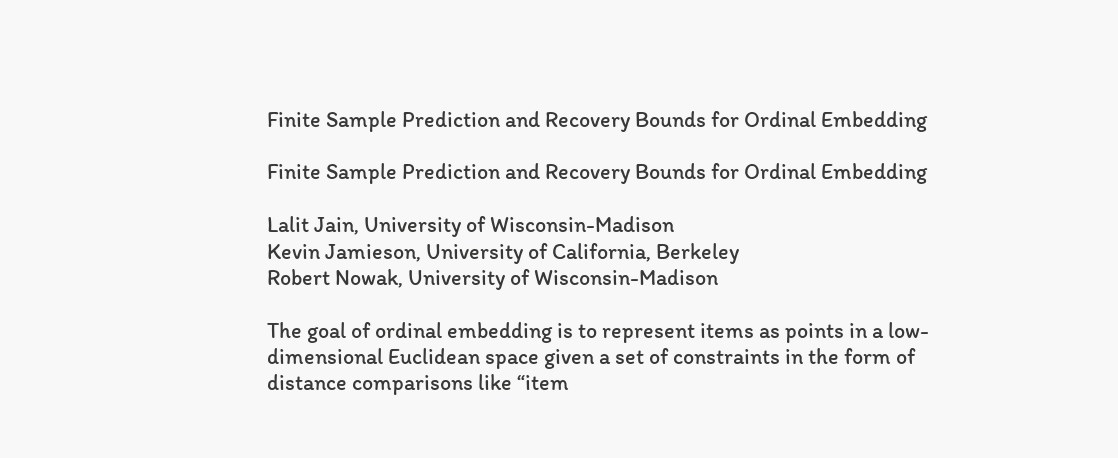Finite Sample Prediction and Recovery Bounds for Ordinal Embedding

Finite Sample Prediction and Recovery Bounds for Ordinal Embedding

Lalit Jain, University of Wisconsin-Madison
Kevin Jamieson, University of California, Berkeley
Robert Nowak, University of Wisconsin-Madison

The goal of ordinal embedding is to represent items as points in a low-dimensional Euclidean space given a set of constraints in the form of distance comparisons like “item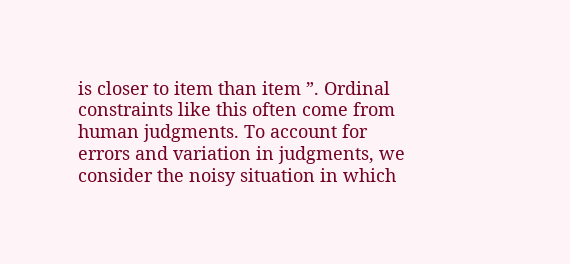is closer to item than item ”. Ordinal constraints like this often come from human judgments. To account for errors and variation in judgments, we consider the noisy situation in which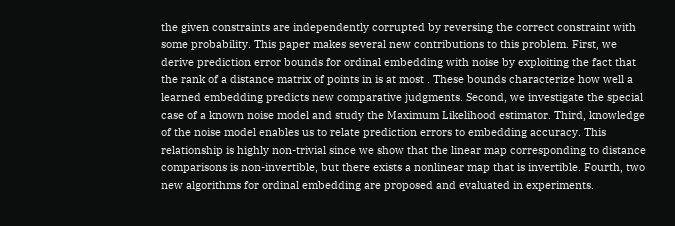the given constraints are independently corrupted by reversing the correct constraint with some probability. This paper makes several new contributions to this problem. First, we derive prediction error bounds for ordinal embedding with noise by exploiting the fact that the rank of a distance matrix of points in is at most . These bounds characterize how well a learned embedding predicts new comparative judgments. Second, we investigate the special case of a known noise model and study the Maximum Likelihood estimator. Third, knowledge of the noise model enables us to relate prediction errors to embedding accuracy. This relationship is highly non-trivial since we show that the linear map corresponding to distance comparisons is non-invertible, but there exists a nonlinear map that is invertible. Fourth, two new algorithms for ordinal embedding are proposed and evaluated in experiments.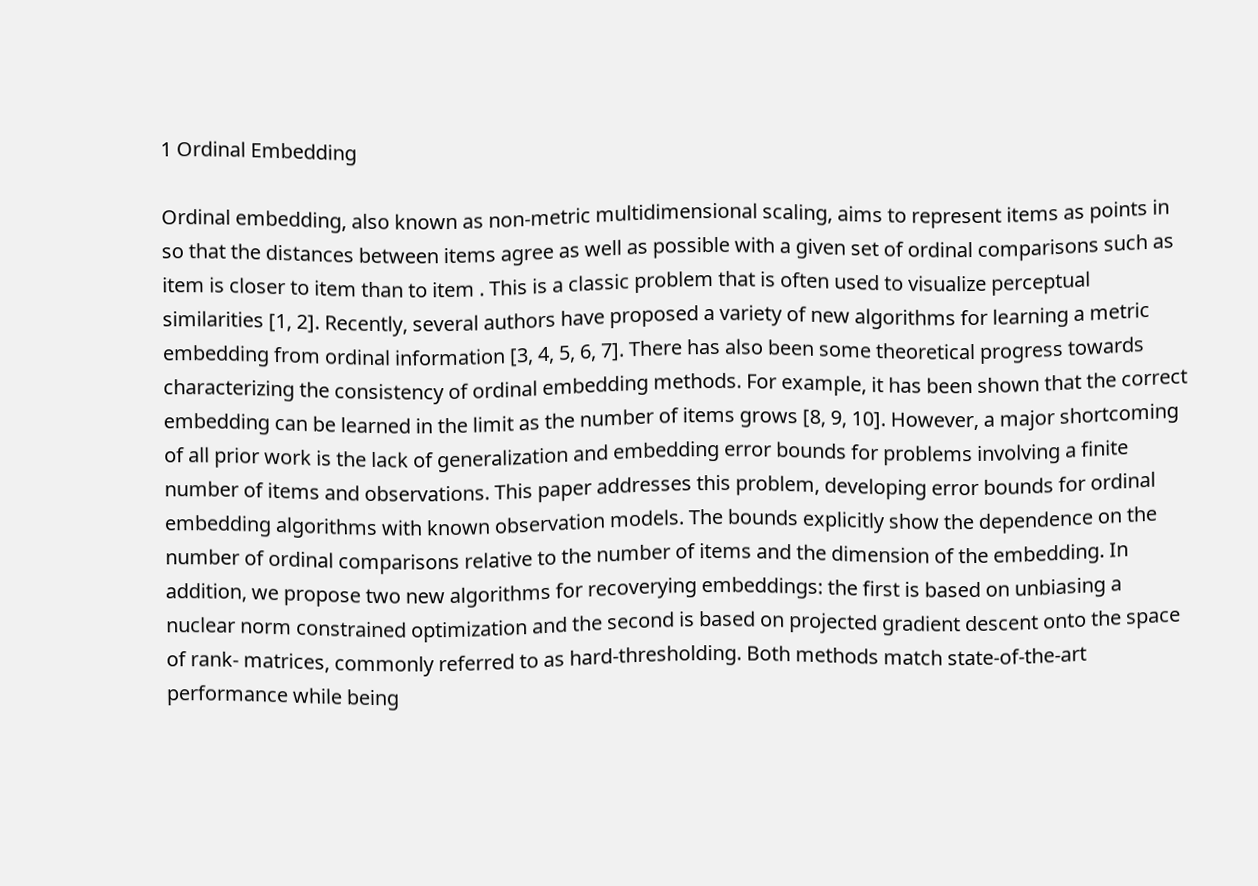1 Ordinal Embedding

Ordinal embedding, also known as non-metric multidimensional scaling, aims to represent items as points in so that the distances between items agree as well as possible with a given set of ordinal comparisons such as item is closer to item than to item . This is a classic problem that is often used to visualize perceptual similarities [1, 2]. Recently, several authors have proposed a variety of new algorithms for learning a metric embedding from ordinal information [3, 4, 5, 6, 7]. There has also been some theoretical progress towards characterizing the consistency of ordinal embedding methods. For example, it has been shown that the correct embedding can be learned in the limit as the number of items grows [8, 9, 10]. However, a major shortcoming of all prior work is the lack of generalization and embedding error bounds for problems involving a finite number of items and observations. This paper addresses this problem, developing error bounds for ordinal embedding algorithms with known observation models. The bounds explicitly show the dependence on the number of ordinal comparisons relative to the number of items and the dimension of the embedding. In addition, we propose two new algorithms for recoverying embeddings: the first is based on unbiasing a nuclear norm constrained optimization and the second is based on projected gradient descent onto the space of rank- matrices, commonly referred to as hard-thresholding. Both methods match state-of-the-art performance while being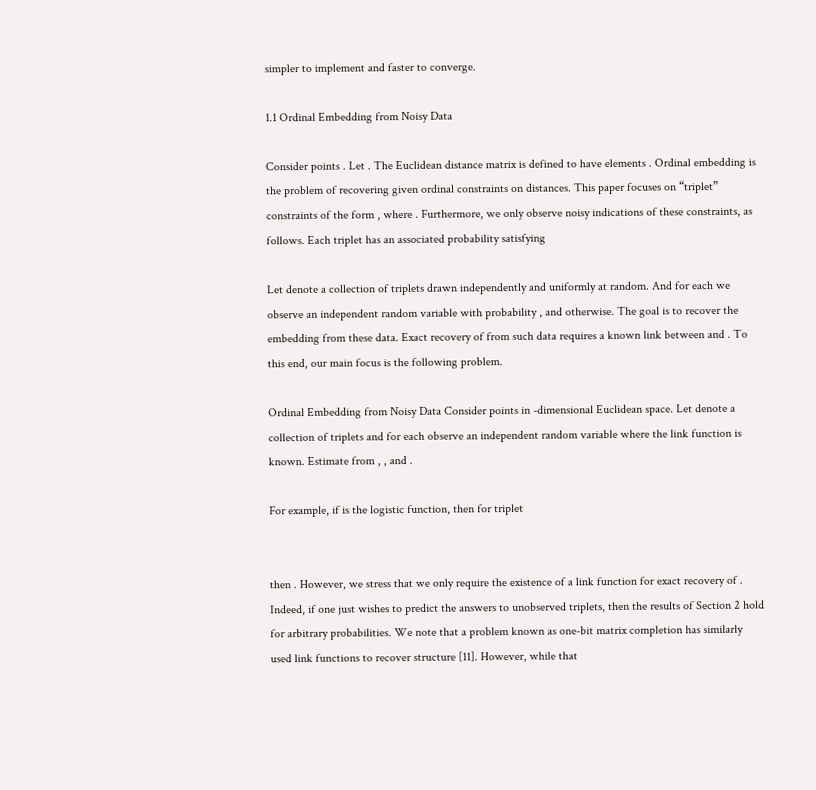simpler to implement and faster to converge.

1.1 Ordinal Embedding from Noisy Data

Consider points . Let . The Euclidean distance matrix is defined to have elements . Ordinal embedding is the problem of recovering given ordinal constraints on distances. This paper focuses on “triplet” constraints of the form , where . Furthermore, we only observe noisy indications of these constraints, as follows. Each triplet has an associated probability satisfying

Let denote a collection of triplets drawn independently and uniformly at random. And for each we observe an independent random variable with probability , and otherwise. The goal is to recover the embedding from these data. Exact recovery of from such data requires a known link between and . To this end, our main focus is the following problem.

Ordinal Embedding from Noisy Data Consider points in -dimensional Euclidean space. Let denote a collection of triplets and for each observe an independent random variable where the link function is known. Estimate from , , and .

For example, if is the logistic function, then for triplet


then . However, we stress that we only require the existence of a link function for exact recovery of . Indeed, if one just wishes to predict the answers to unobserved triplets, then the results of Section 2 hold for arbitrary probabilities. We note that a problem known as one-bit matrix completion has similarly used link functions to recover structure [11]. However, while that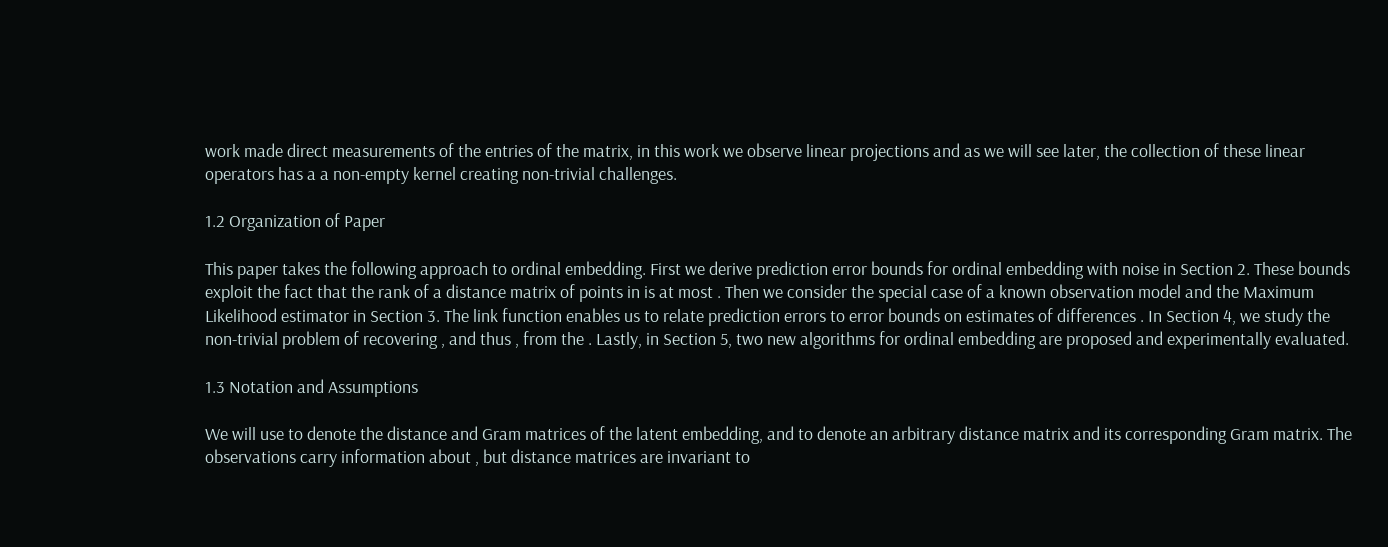work made direct measurements of the entries of the matrix, in this work we observe linear projections and as we will see later, the collection of these linear operators has a a non-empty kernel creating non-trivial challenges.

1.2 Organization of Paper

This paper takes the following approach to ordinal embedding. First we derive prediction error bounds for ordinal embedding with noise in Section 2. These bounds exploit the fact that the rank of a distance matrix of points in is at most . Then we consider the special case of a known observation model and the Maximum Likelihood estimator in Section 3. The link function enables us to relate prediction errors to error bounds on estimates of differences . In Section 4, we study the non-trivial problem of recovering , and thus , from the . Lastly, in Section 5, two new algorithms for ordinal embedding are proposed and experimentally evaluated.

1.3 Notation and Assumptions

We will use to denote the distance and Gram matrices of the latent embedding, and to denote an arbitrary distance matrix and its corresponding Gram matrix. The observations carry information about , but distance matrices are invariant to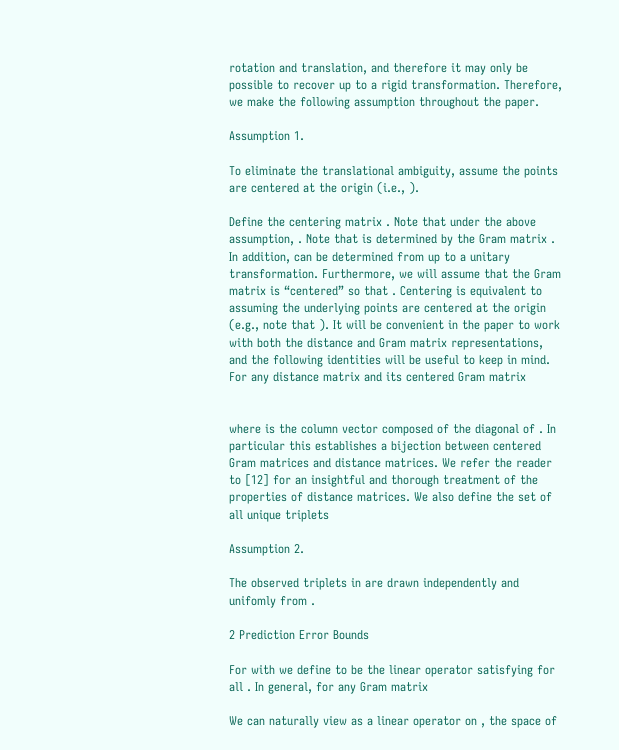rotation and translation, and therefore it may only be possible to recover up to a rigid transformation. Therefore, we make the following assumption throughout the paper.

Assumption 1.

To eliminate the translational ambiguity, assume the points are centered at the origin (i.e., ).

Define the centering matrix . Note that under the above assumption, . Note that is determined by the Gram matrix . In addition, can be determined from up to a unitary transformation. Furthermore, we will assume that the Gram matrix is “centered” so that . Centering is equivalent to assuming the underlying points are centered at the origin (e.g., note that ). It will be convenient in the paper to work with both the distance and Gram matrix representations, and the following identities will be useful to keep in mind. For any distance matrix and its centered Gram matrix


where is the column vector composed of the diagonal of . In particular this establishes a bijection between centered Gram matrices and distance matrices. We refer the reader to [12] for an insightful and thorough treatment of the properties of distance matrices. We also define the set of all unique triplets

Assumption 2.

The observed triplets in are drawn independently and unifomly from .

2 Prediction Error Bounds

For with we define to be the linear operator satisfying for all . In general, for any Gram matrix

We can naturally view as a linear operator on , the space of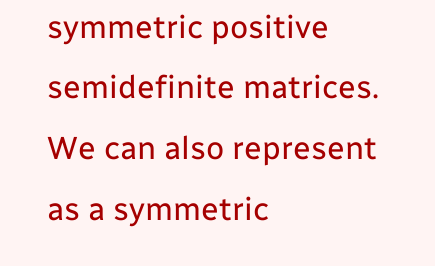symmetric positive semidefinite matrices. We can also represent as a symmetric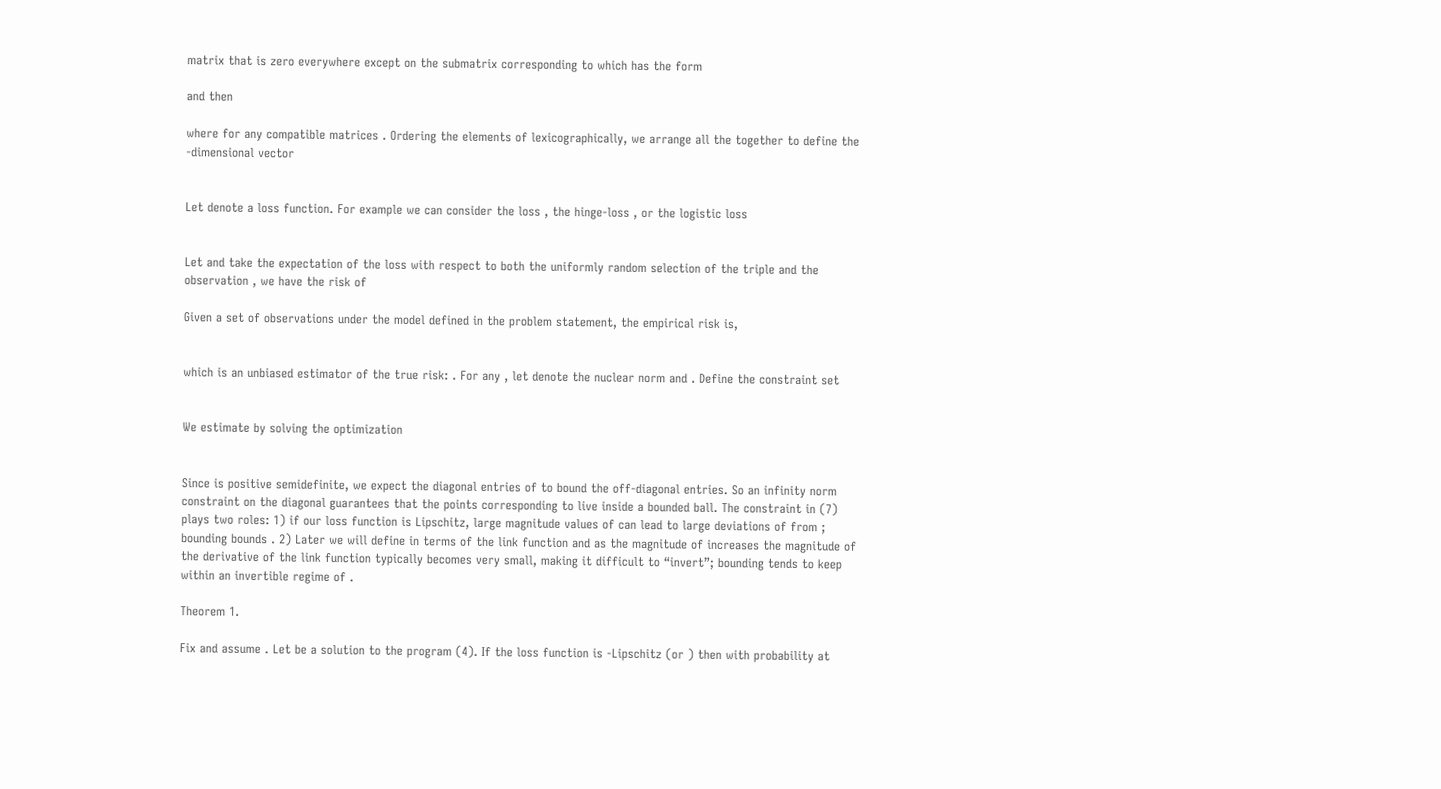matrix that is zero everywhere except on the submatrix corresponding to which has the form

and then

where for any compatible matrices . Ordering the elements of lexicographically, we arrange all the together to define the -dimensional vector


Let denote a loss function. For example we can consider the loss , the hinge-loss , or the logistic loss


Let and take the expectation of the loss with respect to both the uniformly random selection of the triple and the observation , we have the risk of

Given a set of observations under the model defined in the problem statement, the empirical risk is,


which is an unbiased estimator of the true risk: . For any , let denote the nuclear norm and . Define the constraint set


We estimate by solving the optimization


Since is positive semidefinite, we expect the diagonal entries of to bound the off-diagonal entries. So an infinity norm constraint on the diagonal guarantees that the points corresponding to live inside a bounded ball. The constraint in (7) plays two roles: 1) if our loss function is Lipschitz, large magnitude values of can lead to large deviations of from ; bounding bounds . 2) Later we will define in terms of the link function and as the magnitude of increases the magnitude of the derivative of the link function typically becomes very small, making it difficult to “invert”; bounding tends to keep within an invertible regime of .

Theorem 1.

Fix and assume . Let be a solution to the program (4). If the loss function is -Lipschitz (or ) then with probability at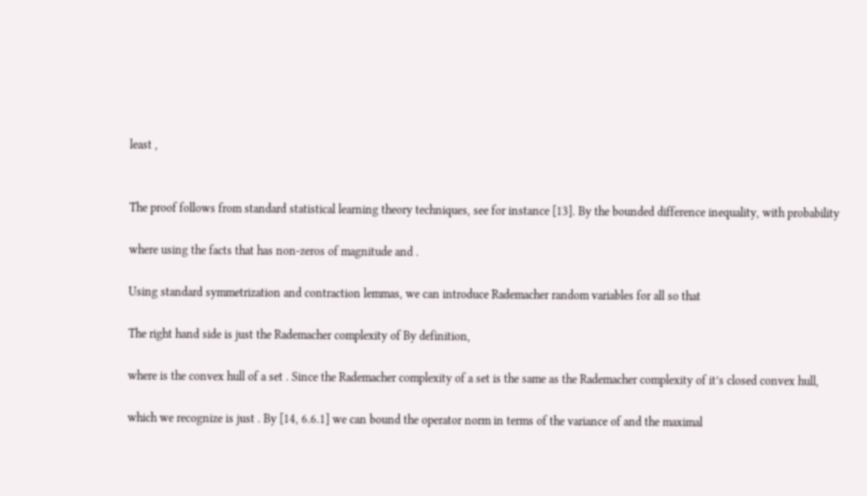least ,


The proof follows from standard statistical learning theory techniques, see for instance [13]. By the bounded difference inequality, with probability

where using the facts that has non-zeros of magnitude and .

Using standard symmetrization and contraction lemmas, we can introduce Rademacher random variables for all so that

The right hand side is just the Rademacher complexity of By definition,

where is the convex hull of a set . Since the Rademacher complexity of a set is the same as the Rademacher complexity of it’s closed convex hull,

which we recognize is just . By [14, 6.6.1] we can bound the operator norm in terms of the variance of and the maximal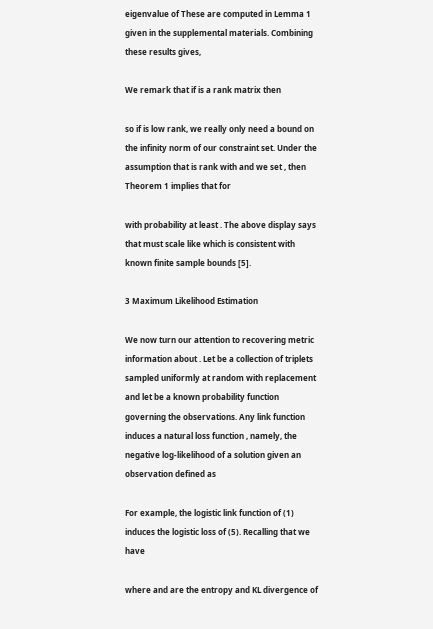eigenvalue of These are computed in Lemma 1 given in the supplemental materials. Combining these results gives,

We remark that if is a rank matrix then

so if is low rank, we really only need a bound on the infinity norm of our constraint set. Under the assumption that is rank with and we set , then Theorem 1 implies that for

with probability at least . The above display says that must scale like which is consistent with known finite sample bounds [5].

3 Maximum Likelihood Estimation

We now turn our attention to recovering metric information about . Let be a collection of triplets sampled uniformly at random with replacement and let be a known probability function governing the observations. Any link function induces a natural loss function , namely, the negative log-likelihood of a solution given an observation defined as

For example, the logistic link function of (1) induces the logistic loss of (5). Recalling that we have

where and are the entropy and KL divergence of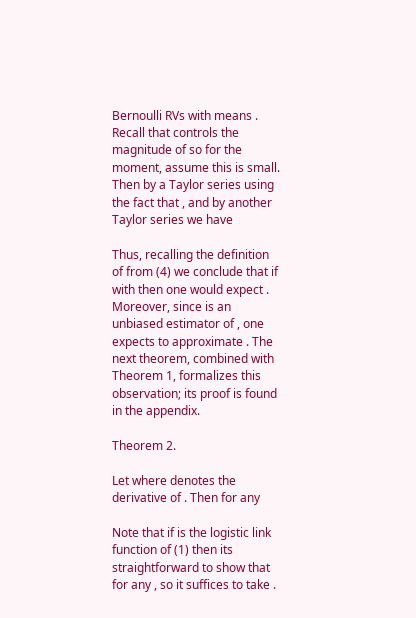Bernoulli RVs with means . Recall that controls the magnitude of so for the moment, assume this is small. Then by a Taylor series using the fact that , and by another Taylor series we have

Thus, recalling the definition of from (4) we conclude that if with then one would expect . Moreover, since is an unbiased estimator of , one expects to approximate . The next theorem, combined with Theorem 1, formalizes this observation; its proof is found in the appendix.

Theorem 2.

Let where denotes the derivative of . Then for any

Note that if is the logistic link function of (1) then its straightforward to show that for any , so it suffices to take .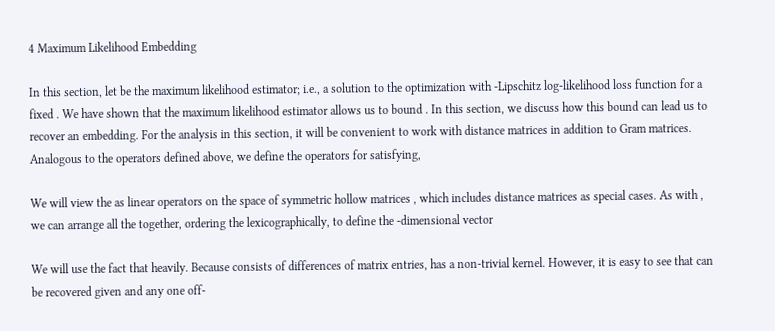4 Maximum Likelihood Embedding

In this section, let be the maximum likelihood estimator; i.e., a solution to the optimization with -Lipschitz log-likelihood loss function for a fixed . We have shown that the maximum likelihood estimator allows us to bound . In this section, we discuss how this bound can lead us to recover an embedding. For the analysis in this section, it will be convenient to work with distance matrices in addition to Gram matrices. Analogous to the operators defined above, we define the operators for satisfying,

We will view the as linear operators on the space of symmetric hollow matrices , which includes distance matrices as special cases. As with , we can arrange all the together, ordering the lexicographically, to define the -dimensional vector

We will use the fact that heavily. Because consists of differences of matrix entries, has a non-trivial kernel. However, it is easy to see that can be recovered given and any one off-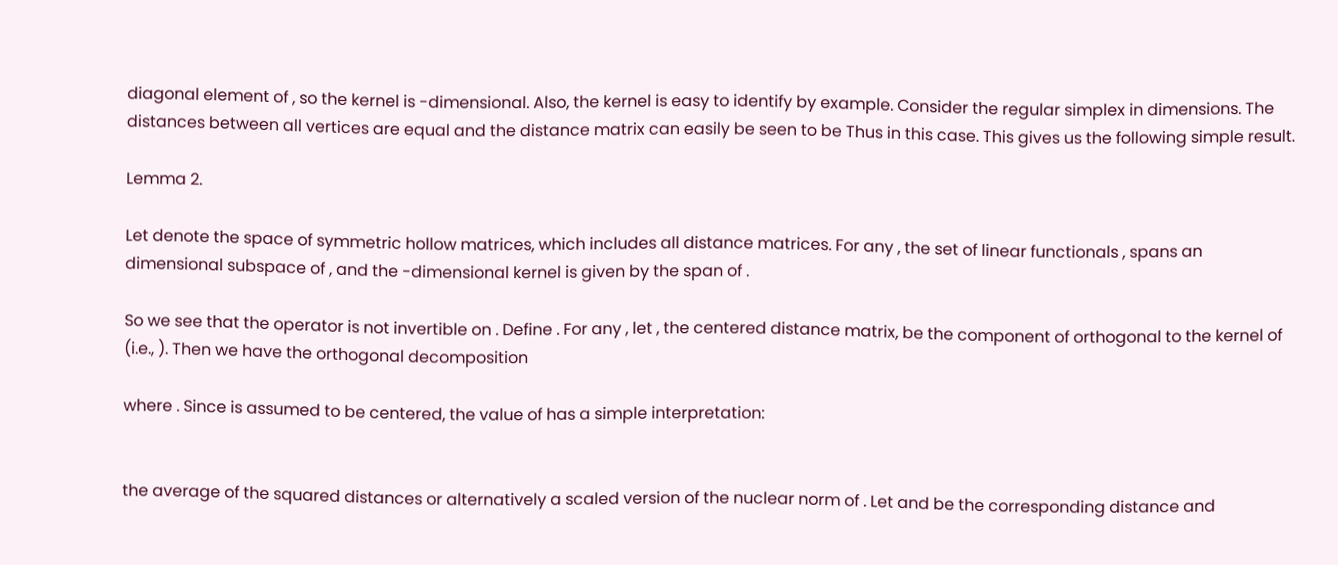diagonal element of , so the kernel is -dimensional. Also, the kernel is easy to identify by example. Consider the regular simplex in dimensions. The distances between all vertices are equal and the distance matrix can easily be seen to be Thus in this case. This gives us the following simple result.

Lemma 2.

Let denote the space of symmetric hollow matrices, which includes all distance matrices. For any , the set of linear functionals , spans an dimensional subspace of , and the -dimensional kernel is given by the span of .

So we see that the operator is not invertible on . Define . For any , let , the centered distance matrix, be the component of orthogonal to the kernel of (i.e., ). Then we have the orthogonal decomposition

where . Since is assumed to be centered, the value of has a simple interpretation:


the average of the squared distances or alternatively a scaled version of the nuclear norm of . Let and be the corresponding distance and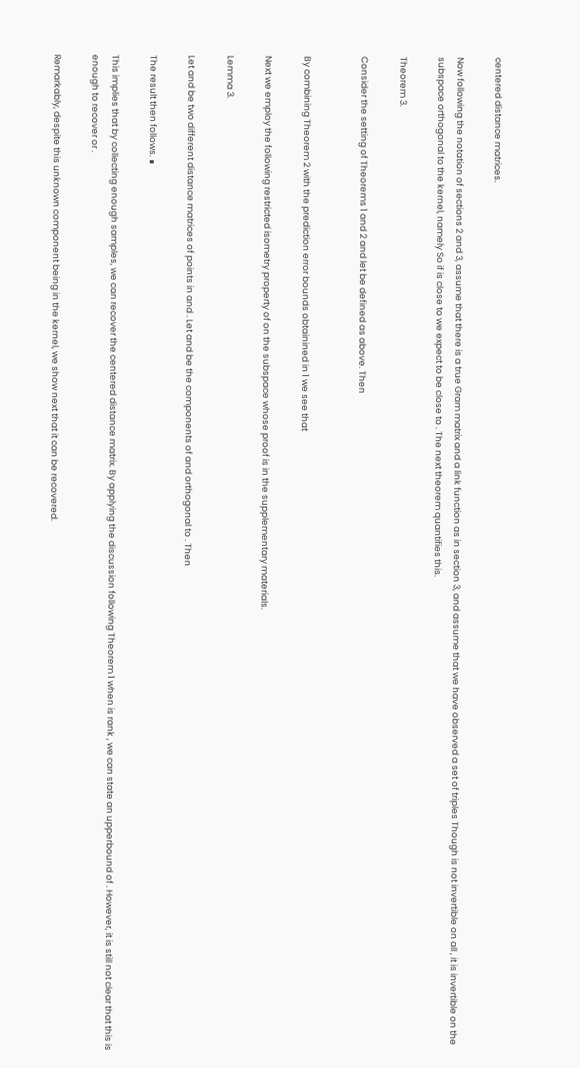centered distance matrices.

Now following the notation of sections 2 and 3, assume that there is a true Gram matrix and a link function as in section 3, and assume that we have observed a set of triples Though is not invertible on all , it is invertible on the subspace orthogonal to the kernel, namely So if is close to we expect to be close to . The next theorem quantifies this.

Theorem 3.

Consider the setting of Theorems 1 and 2 and let be defined as above. Then


By combining Theorem 2 with the prediction error bounds obtainined in 1 we see that

Next we employ the following restricted isometry property of on the subspace whose proof is in the supplementary materials.

Lemma 3.

Let and be two different distance matrices of points in and . Let and be the components of and orthogonal to . Then

The result then follows. ∎

This implies that by collecting enough samples, we can recover the centered distance matrix. By applying the discussion following Theorem 1 when is rank , we can state an upperbound of . However, it is still not clear that this is enough to recover or .

Remarkably, despite this unknown component being in the kernel, we show next that it can be recovered.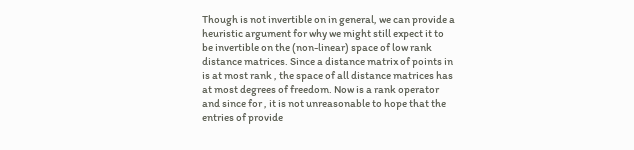Though is not invertible on in general, we can provide a heuristic argument for why we might still expect it to be invertible on the (non-linear) space of low rank distance matrices. Since a distance matrix of points in is at most rank , the space of all distance matrices has at most degrees of freedom. Now is a rank operator and since for , it is not unreasonable to hope that the entries of provide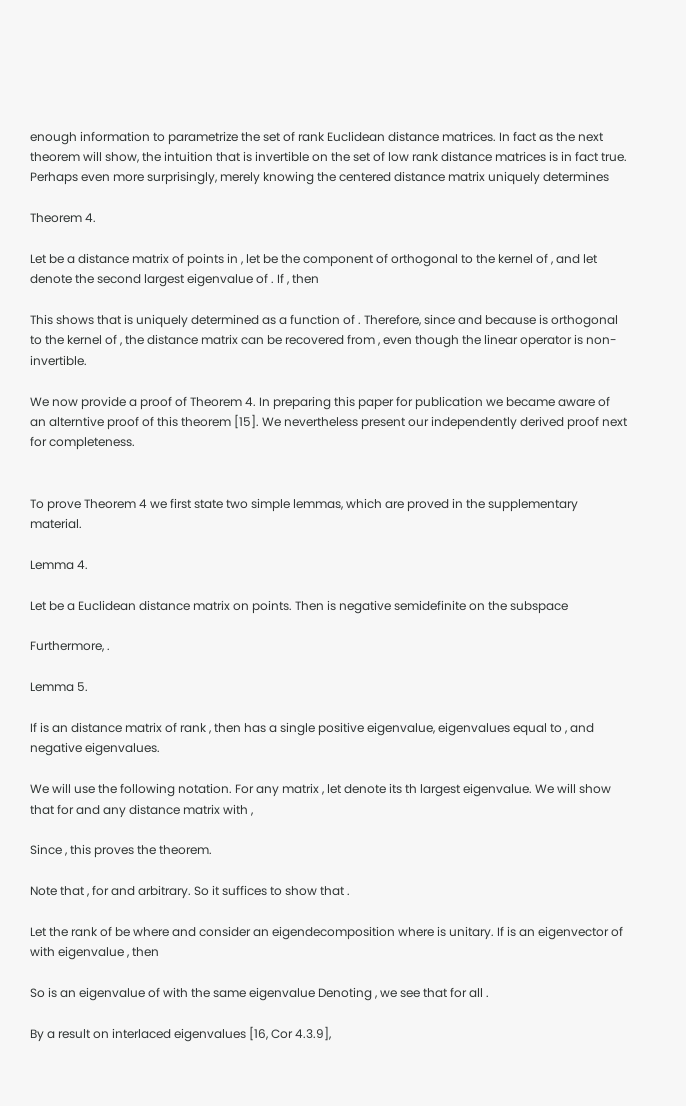enough information to parametrize the set of rank Euclidean distance matrices. In fact as the next theorem will show, the intuition that is invertible on the set of low rank distance matrices is in fact true. Perhaps even more surprisingly, merely knowing the centered distance matrix uniquely determines

Theorem 4.

Let be a distance matrix of points in , let be the component of orthogonal to the kernel of , and let denote the second largest eigenvalue of . If , then

This shows that is uniquely determined as a function of . Therefore, since and because is orthogonal to the kernel of , the distance matrix can be recovered from , even though the linear operator is non-invertible.

We now provide a proof of Theorem 4. In preparing this paper for publication we became aware of an alterntive proof of this theorem [15]. We nevertheless present our independently derived proof next for completeness.


To prove Theorem 4 we first state two simple lemmas, which are proved in the supplementary material.

Lemma 4.

Let be a Euclidean distance matrix on points. Then is negative semidefinite on the subspace

Furthermore, .

Lemma 5.

If is an distance matrix of rank , then has a single positive eigenvalue, eigenvalues equal to , and negative eigenvalues.

We will use the following notation. For any matrix , let denote its th largest eigenvalue. We will show that for and any distance matrix with ,

Since , this proves the theorem.

Note that , for and arbitrary. So it suffices to show that .

Let the rank of be where and consider an eigendecomposition where is unitary. If is an eigenvector of with eigenvalue , then

So is an eigenvalue of with the same eigenvalue Denoting , we see that for all .

By a result on interlaced eigenvalues [16, Cor 4.3.9],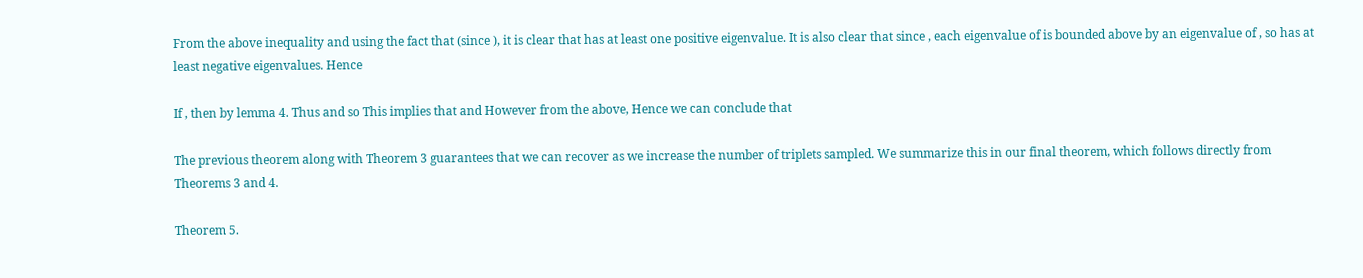From the above inequality and using the fact that (since ), it is clear that has at least one positive eigenvalue. It is also clear that since , each eigenvalue of is bounded above by an eigenvalue of , so has at least negative eigenvalues. Hence

If , then by lemma 4. Thus and so This implies that and However from the above, Hence we can conclude that

The previous theorem along with Theorem 3 guarantees that we can recover as we increase the number of triplets sampled. We summarize this in our final theorem, which follows directly from Theorems 3 and 4.

Theorem 5.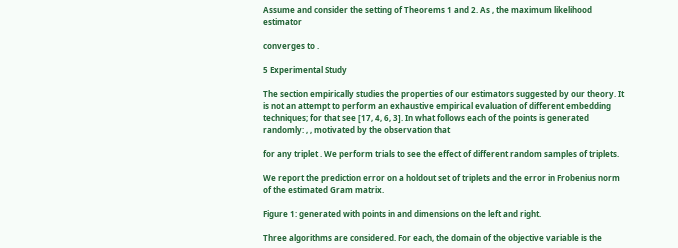Assume and consider the setting of Theorems 1 and 2. As , the maximum likelihood estimator

converges to .

5 Experimental Study

The section empirically studies the properties of our estimators suggested by our theory. It is not an attempt to perform an exhaustive empirical evaluation of different embedding techniques; for that see [17, 4, 6, 3]. In what follows each of the points is generated randomly: , , motivated by the observation that

for any triplet . We perform trials to see the effect of different random samples of triplets.

We report the prediction error on a holdout set of triplets and the error in Frobenius norm of the estimated Gram matrix.

Figure 1: generated with points in and dimensions on the left and right.

Three algorithms are considered. For each, the domain of the objective variable is the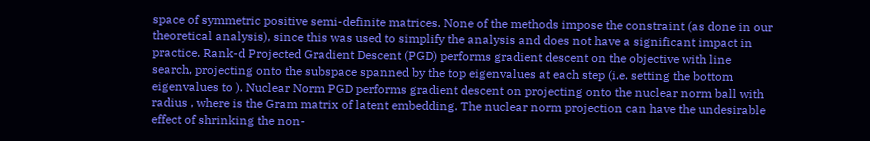space of symmetric positive semi-definite matrices. None of the methods impose the constraint (as done in our theoretical analysis), since this was used to simplify the analysis and does not have a significant impact in practice. Rank-d Projected Gradient Descent (PGD) performs gradient descent on the objective with line search, projecting onto the subspace spanned by the top eigenvalues at each step (i.e. setting the bottom eigenvalues to ). Nuclear Norm PGD performs gradient descent on projecting onto the nuclear norm ball with radius , where is the Gram matrix of latent embedding. The nuclear norm projection can have the undesirable effect of shrinking the non-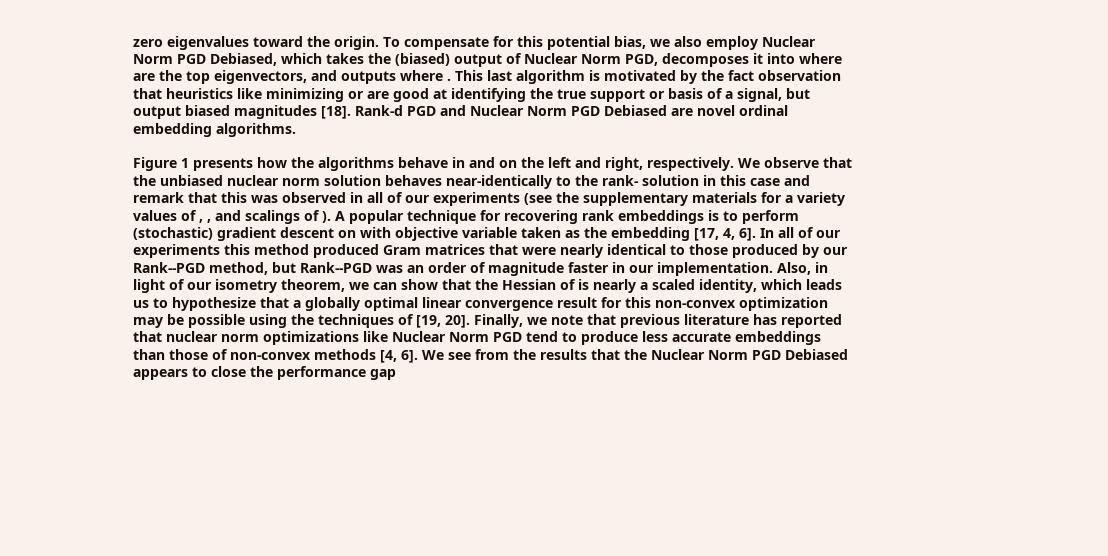zero eigenvalues toward the origin. To compensate for this potential bias, we also employ Nuclear Norm PGD Debiased, which takes the (biased) output of Nuclear Norm PGD, decomposes it into where are the top eigenvectors, and outputs where . This last algorithm is motivated by the fact observation that heuristics like minimizing or are good at identifying the true support or basis of a signal, but output biased magnitudes [18]. Rank-d PGD and Nuclear Norm PGD Debiased are novel ordinal embedding algorithms.

Figure 1 presents how the algorithms behave in and on the left and right, respectively. We observe that the unbiased nuclear norm solution behaves near-identically to the rank- solution in this case and remark that this was observed in all of our experiments (see the supplementary materials for a variety values of , , and scalings of ). A popular technique for recovering rank embeddings is to perform (stochastic) gradient descent on with objective variable taken as the embedding [17, 4, 6]. In all of our experiments this method produced Gram matrices that were nearly identical to those produced by our Rank--PGD method, but Rank--PGD was an order of magnitude faster in our implementation. Also, in light of our isometry theorem, we can show that the Hessian of is nearly a scaled identity, which leads us to hypothesize that a globally optimal linear convergence result for this non-convex optimization may be possible using the techniques of [19, 20]. Finally, we note that previous literature has reported that nuclear norm optimizations like Nuclear Norm PGD tend to produce less accurate embeddings than those of non-convex methods [4, 6]. We see from the results that the Nuclear Norm PGD Debiased appears to close the performance gap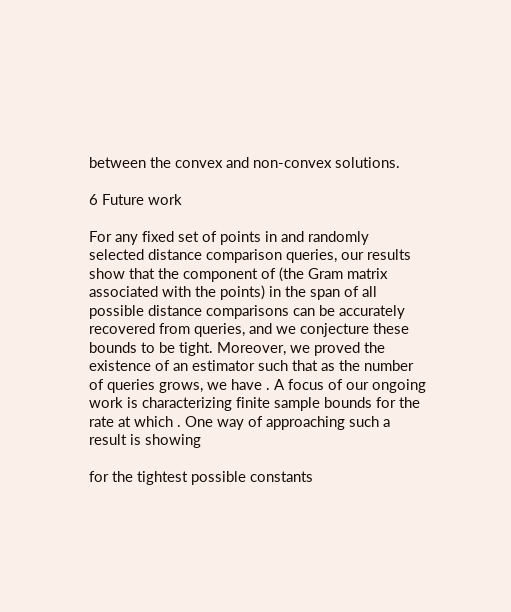between the convex and non-convex solutions.

6 Future work

For any fixed set of points in and randomly selected distance comparison queries, our results show that the component of (the Gram matrix associated with the points) in the span of all possible distance comparisons can be accurately recovered from queries, and we conjecture these bounds to be tight. Moreover, we proved the existence of an estimator such that as the number of queries grows, we have . A focus of our ongoing work is characterizing finite sample bounds for the rate at which . One way of approaching such a result is showing

for the tightest possible constants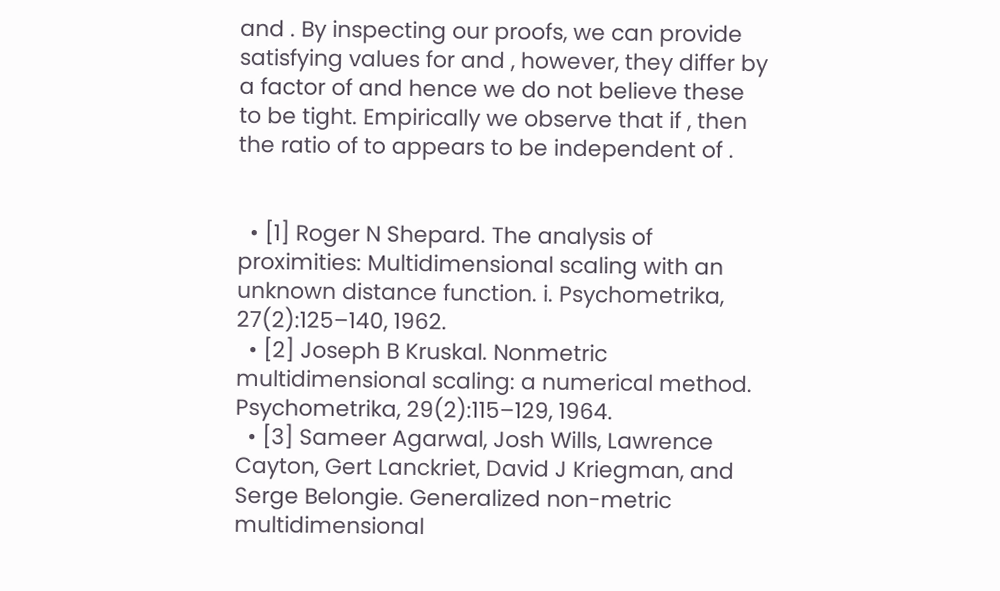and . By inspecting our proofs, we can provide satisfying values for and , however, they differ by a factor of and hence we do not believe these to be tight. Empirically we observe that if , then the ratio of to appears to be independent of .


  • [1] Roger N Shepard. The analysis of proximities: Multidimensional scaling with an unknown distance function. i. Psychometrika, 27(2):125–140, 1962.
  • [2] Joseph B Kruskal. Nonmetric multidimensional scaling: a numerical method. Psychometrika, 29(2):115–129, 1964.
  • [3] Sameer Agarwal, Josh Wills, Lawrence Cayton, Gert Lanckriet, David J Kriegman, and Serge Belongie. Generalized non-metric multidimensional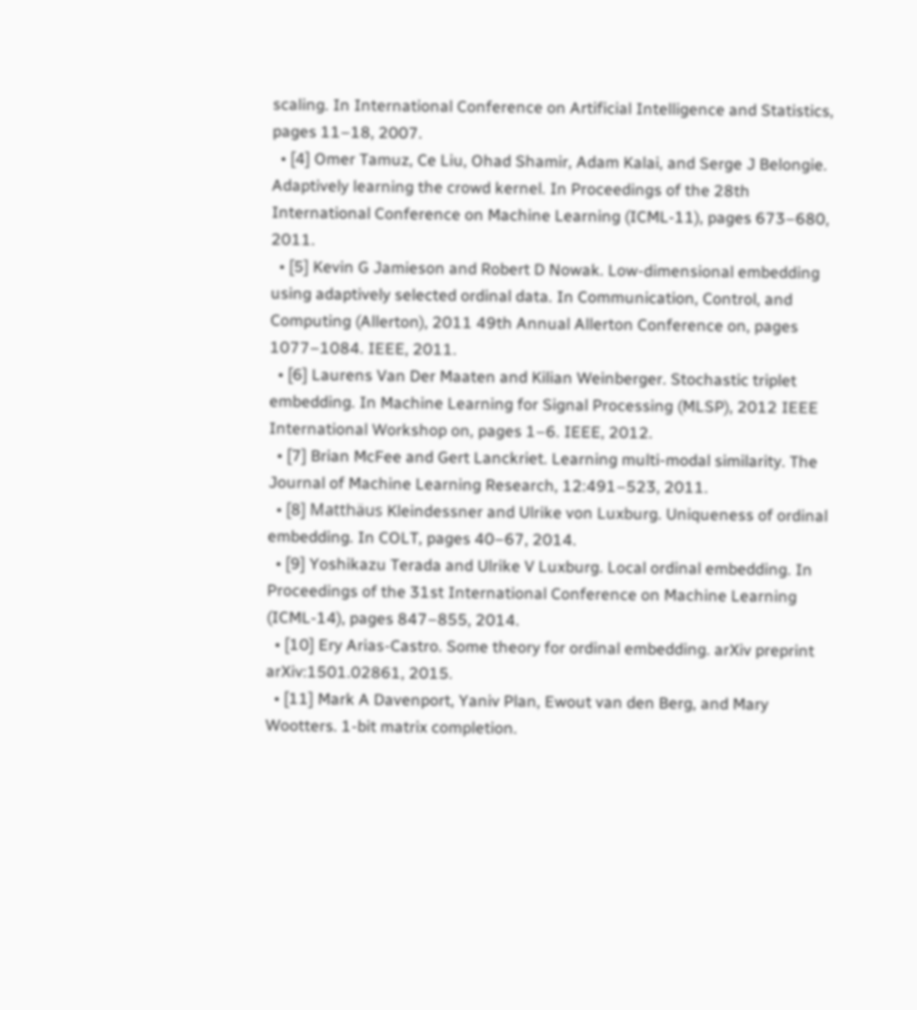scaling. In International Conference on Artificial Intelligence and Statistics, pages 11–18, 2007.
  • [4] Omer Tamuz, Ce Liu, Ohad Shamir, Adam Kalai, and Serge J Belongie. Adaptively learning the crowd kernel. In Proceedings of the 28th International Conference on Machine Learning (ICML-11), pages 673–680, 2011.
  • [5] Kevin G Jamieson and Robert D Nowak. Low-dimensional embedding using adaptively selected ordinal data. In Communication, Control, and Computing (Allerton), 2011 49th Annual Allerton Conference on, pages 1077–1084. IEEE, 2011.
  • [6] Laurens Van Der Maaten and Kilian Weinberger. Stochastic triplet embedding. In Machine Learning for Signal Processing (MLSP), 2012 IEEE International Workshop on, pages 1–6. IEEE, 2012.
  • [7] Brian McFee and Gert Lanckriet. Learning multi-modal similarity. The Journal of Machine Learning Research, 12:491–523, 2011.
  • [8] Matthäus Kleindessner and Ulrike von Luxburg. Uniqueness of ordinal embedding. In COLT, pages 40–67, 2014.
  • [9] Yoshikazu Terada and Ulrike V Luxburg. Local ordinal embedding. In Proceedings of the 31st International Conference on Machine Learning (ICML-14), pages 847–855, 2014.
  • [10] Ery Arias-Castro. Some theory for ordinal embedding. arXiv preprint arXiv:1501.02861, 2015.
  • [11] Mark A Davenport, Yaniv Plan, Ewout van den Berg, and Mary Wootters. 1-bit matrix completion.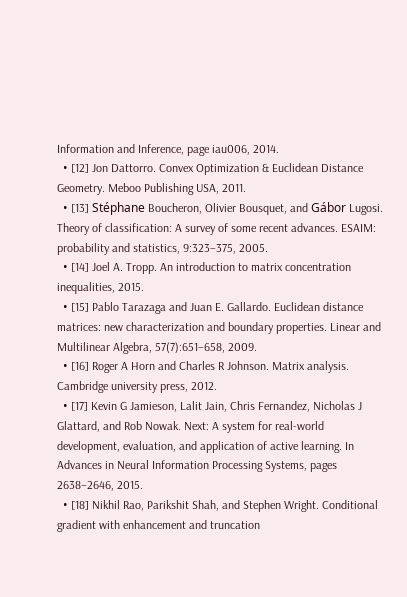Information and Inference, page iau006, 2014.
  • [12] Jon Dattorro. Convex Optimization & Euclidean Distance Geometry. Meboo Publishing USA, 2011.
  • [13] Stéphane Boucheron, Olivier Bousquet, and Gábor Lugosi. Theory of classification: A survey of some recent advances. ESAIM: probability and statistics, 9:323–375, 2005.
  • [14] Joel A. Tropp. An introduction to matrix concentration inequalities, 2015.
  • [15] Pablo Tarazaga and Juan E. Gallardo. Euclidean distance matrices: new characterization and boundary properties. Linear and Multilinear Algebra, 57(7):651–658, 2009.
  • [16] Roger A Horn and Charles R Johnson. Matrix analysis. Cambridge university press, 2012.
  • [17] Kevin G Jamieson, Lalit Jain, Chris Fernandez, Nicholas J Glattard, and Rob Nowak. Next: A system for real-world development, evaluation, and application of active learning. In Advances in Neural Information Processing Systems, pages 2638–2646, 2015.
  • [18] Nikhil Rao, Parikshit Shah, and Stephen Wright. Conditional gradient with enhancement and truncation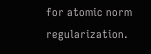for atomic norm regularization.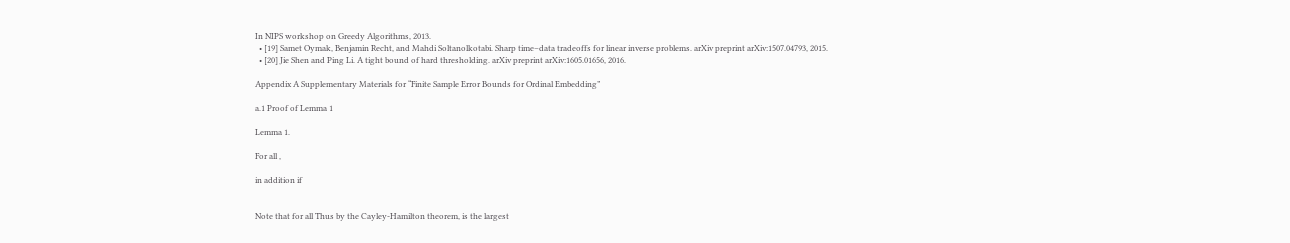In NIPS workshop on Greedy Algorithms, 2013.
  • [19] Samet Oymak, Benjamin Recht, and Mahdi Soltanolkotabi. Sharp time–data tradeoffs for linear inverse problems. arXiv preprint arXiv:1507.04793, 2015.
  • [20] Jie Shen and Ping Li. A tight bound of hard thresholding. arXiv preprint arXiv:1605.01656, 2016.

Appendix A Supplementary Materials for “Finite Sample Error Bounds for Ordinal Embedding”

a.1 Proof of Lemma 1

Lemma 1.

For all ,

in addition if


Note that for all Thus by the Cayley-Hamilton theorem, is the largest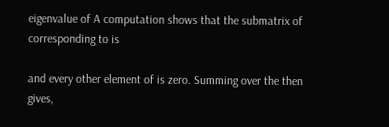eigenvalue of A computation shows that the submatrix of corresponding to is

and every other element of is zero. Summing over the then gives,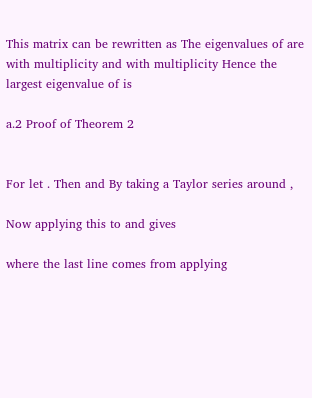This matrix can be rewritten as The eigenvalues of are with multiplicity and with multiplicity Hence the largest eigenvalue of is

a.2 Proof of Theorem 2


For let . Then and By taking a Taylor series around ,

Now applying this to and gives

where the last line comes from applying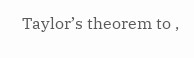Taylor’s theorem to ,